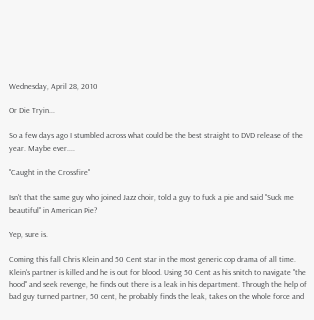Wednesday, April 28, 2010

Or Die Tryin...

So a few days ago I stumbled across what could be the best straight to DVD release of the year. Maybe ever....

"Caught in the Crossfire"

Isn't that the same guy who joined Jazz choir, told a guy to fuck a pie and said "Suck me beautiful" in American Pie?

Yep, sure is.

Coming this fall Chris Klein and 50 Cent star in the most generic cop drama of all time. Klein's partner is killed and he is out for blood. Using 50 Cent as his snitch to navigate "the hood" and seek revenge, he finds out there is a leak in his department. Through the help of bad guy turned partner, 50 cent, he probably finds the leak, takes on the whole force and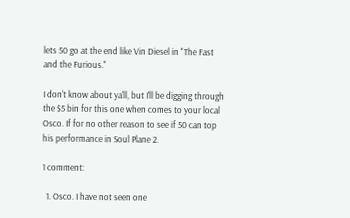lets 50 go at the end like Vin Diesel in "The Fast and the Furious."

I don't know about ya'll, but I'll be digging through the $5 bin for this one when comes to your local Osco. If for no other reason to see if 50 can top his performance in Soul Plane 2.

1 comment:

  1. Osco. I have not seen one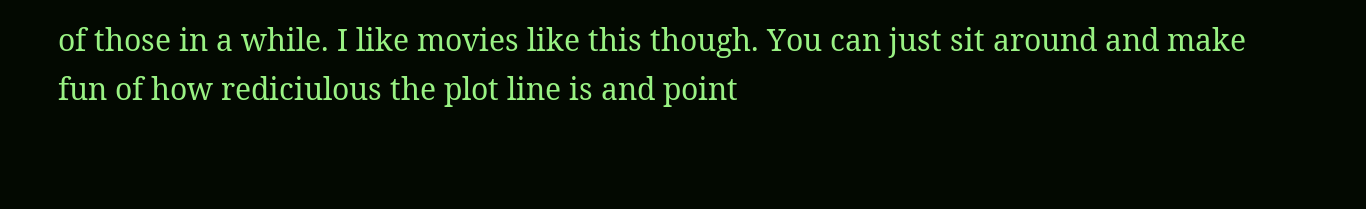of those in a while. I like movies like this though. You can just sit around and make fun of how rediciulous the plot line is and point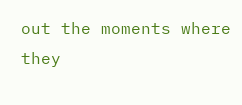out the moments where they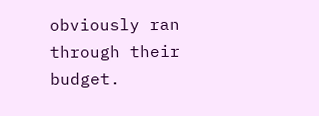obviously ran through their budget.